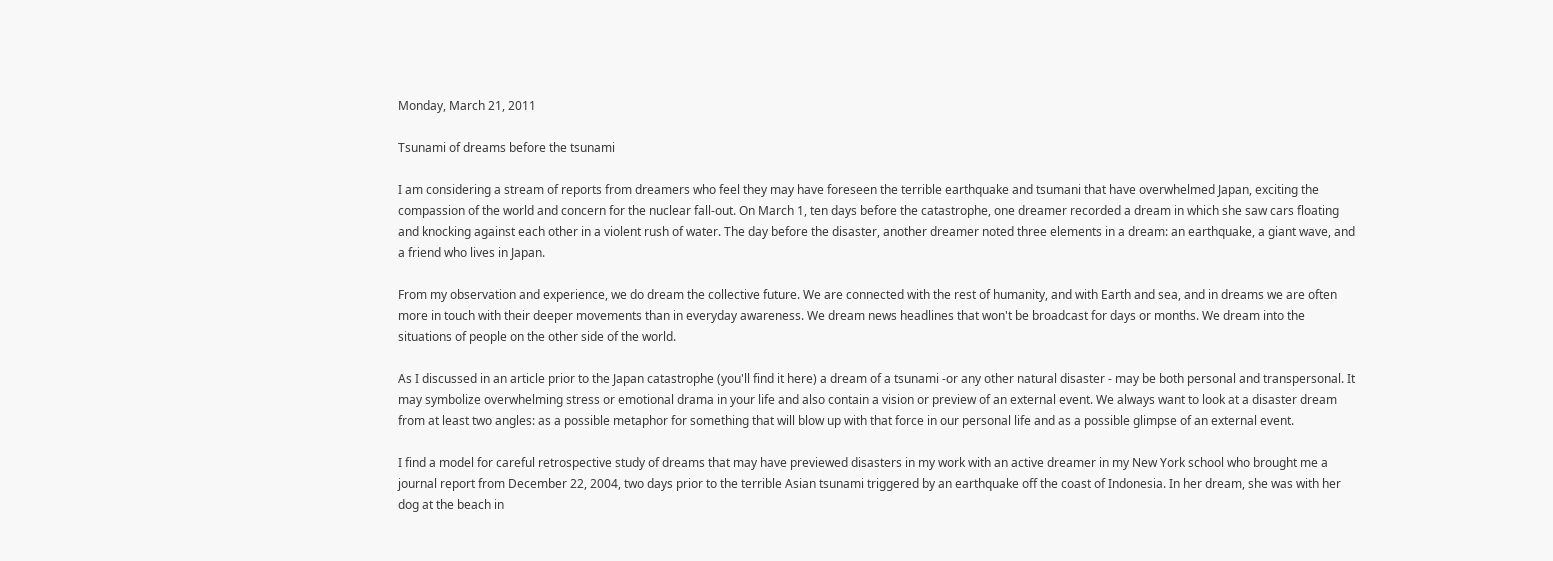Monday, March 21, 2011

Tsunami of dreams before the tsunami

I am considering a stream of reports from dreamers who feel they may have foreseen the terrible earthquake and tsumani that have overwhelmed Japan, exciting the compassion of the world and concern for the nuclear fall-out. On March 1, ten days before the catastrophe, one dreamer recorded a dream in which she saw cars floating and knocking against each other in a violent rush of water. The day before the disaster, another dreamer noted three elements in a dream: an earthquake, a giant wave, and a friend who lives in Japan.

From my observation and experience, we do dream the collective future. We are connected with the rest of humanity, and with Earth and sea, and in dreams we are often more in touch with their deeper movements than in everyday awareness. We dream news headlines that won't be broadcast for days or months. We dream into the situations of people on the other side of the world.

As I discussed in an article prior to the Japan catastrophe (you'll find it here) a dream of a tsunami -or any other natural disaster - may be both personal and transpersonal. It may symbolize overwhelming stress or emotional drama in your life and also contain a vision or preview of an external event. We always want to look at a disaster dream from at least two angles: as a possible metaphor for something that will blow up with that force in our personal life and as a possible glimpse of an external event.

I find a model for careful retrospective study of dreams that may have previewed disasters in my work with an active dreamer in my New York school who brought me a journal report from December 22, 2004, two days prior to the terrible Asian tsunami triggered by an earthquake off the coast of Indonesia. In her dream, she was with her dog at the beach in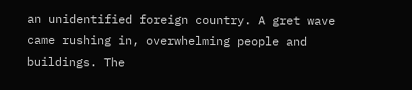an unidentified foreign country. A gret wave came rushing in, overwhelming people and buildings. The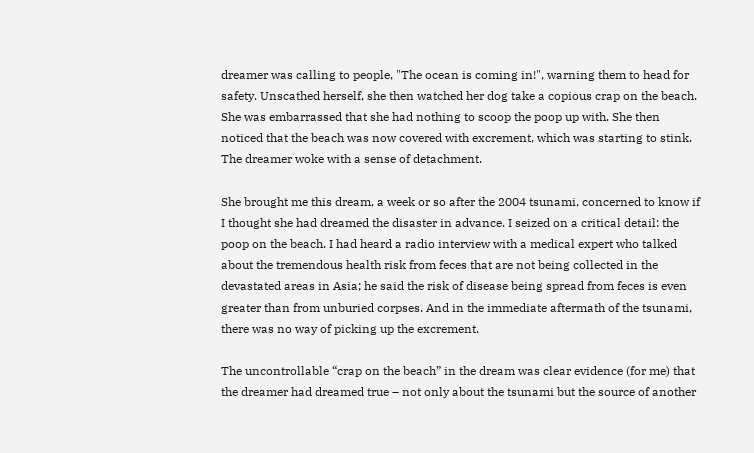dreamer was calling to people, "The ocean is coming in!", warning them to head for safety. Unscathed herself, she then watched her dog take a copious crap on the beach. She was embarrassed that she had nothing to scoop the poop up with. She then noticed that the beach was now covered with excrement, which was starting to stink. The dreamer woke with a sense of detachment.

She brought me this dream, a week or so after the 2004 tsunami, concerned to know if I thought she had dreamed the disaster in advance. I seized on a critical detail: the poop on the beach. I had heard a radio interview with a medical expert who talked about the tremendous health risk from feces that are not being collected in the devastated areas in Asia; he said the risk of disease being spread from feces is even greater than from unburied corpses. And in the immediate aftermath of the tsunami, there was no way of picking up the excrement.

The uncontrollable “crap on the beach” in the dream was clear evidence (for me) that the dreamer had dreamed true – not only about the tsunami but the source of another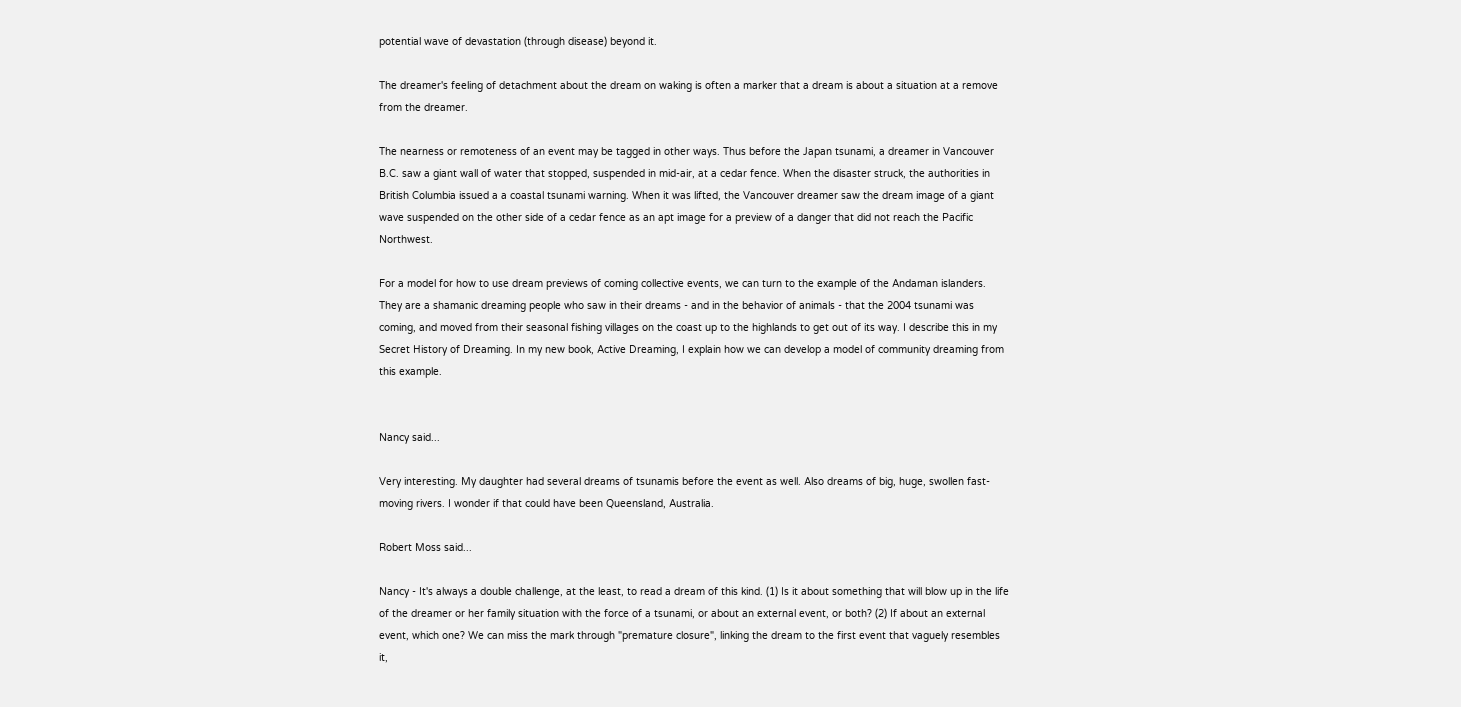potential wave of devastation (through disease) beyond it.

The dreamer's feeling of detachment about the dream on waking is often a marker that a dream is about a situation at a remove from the dreamer.

The nearness or remoteness of an event may be tagged in other ways. Thus before the Japan tsunami, a dreamer in Vancouver B.C. saw a giant wall of water that stopped, suspended in mid-air, at a cedar fence. When the disaster struck, the authorities in British Columbia issued a a coastal tsunami warning. When it was lifted, the Vancouver dreamer saw the dream image of a giant wave suspended on the other side of a cedar fence as an apt image for a preview of a danger that did not reach the Pacific Northwest.

For a model for how to use dream previews of coming collective events, we can turn to the example of the Andaman islanders. They are a shamanic dreaming people who saw in their dreams - and in the behavior of animals - that the 2004 tsunami was coming, and moved from their seasonal fishing villages on the coast up to the highlands to get out of its way. I describe this in my Secret History of Dreaming. In my new book, Active Dreaming, I explain how we can develop a model of community dreaming from this example.


Nancy said...

Very interesting. My daughter had several dreams of tsunamis before the event as well. Also dreams of big, huge, swollen fast-moving rivers. I wonder if that could have been Queensland, Australia.

Robert Moss said...

Nancy - It's always a double challenge, at the least, to read a dream of this kind. (1) Is it about something that will blow up in the life of the dreamer or her family situation with the force of a tsunami, or about an external event, or both? (2) If about an external event, which one? We can miss the mark through "premature closure", linking the dream to the first event that vaguely resembles it,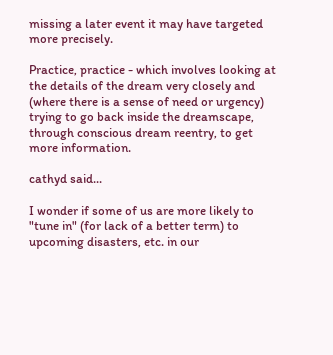missing a later event it may have targeted more precisely.

Practice, practice - which involves looking at the details of the dream very closely and (where there is a sense of need or urgency) trying to go back inside the dreamscape, through conscious dream reentry, to get more information.

cathyd said...

I wonder if some of us are more likely to "tune in" (for lack of a better term) to upcoming disasters, etc. in our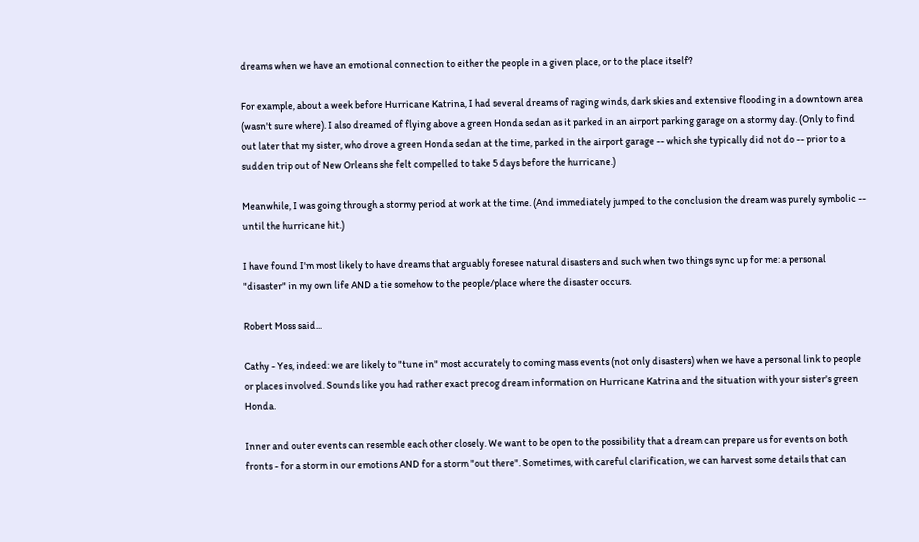dreams when we have an emotional connection to either the people in a given place, or to the place itself?

For example, about a week before Hurricane Katrina, I had several dreams of raging winds, dark skies and extensive flooding in a downtown area (wasn't sure where). I also dreamed of flying above a green Honda sedan as it parked in an airport parking garage on a stormy day. (Only to find out later that my sister, who drove a green Honda sedan at the time, parked in the airport garage -- which she typically did not do -- prior to a sudden trip out of New Orleans she felt compelled to take 5 days before the hurricane.)

Meanwhile, I was going through a stormy period at work at the time. (And immediately jumped to the conclusion the dream was purely symbolic -- until the hurricane hit.)

I have found I'm most likely to have dreams that arguably foresee natural disasters and such when two things sync up for me: a personal "disaster" in my own life AND a tie somehow to the people/place where the disaster occurs.

Robert Moss said...

Cathy - Yes, indeed: we are likely to "tune in" most accurately to coming mass events (not only disasters) when we have a personal link to people or places involved. Sounds like you had rather exact precog dream information on Hurricane Katrina and the situation with your sister's green Honda.

Inner and outer events can resemble each other closely. We want to be open to the possibility that a dream can prepare us for events on both fronts - for a storm in our emotions AND for a storm "out there". Sometimes, with careful clarification, we can harvest some details that can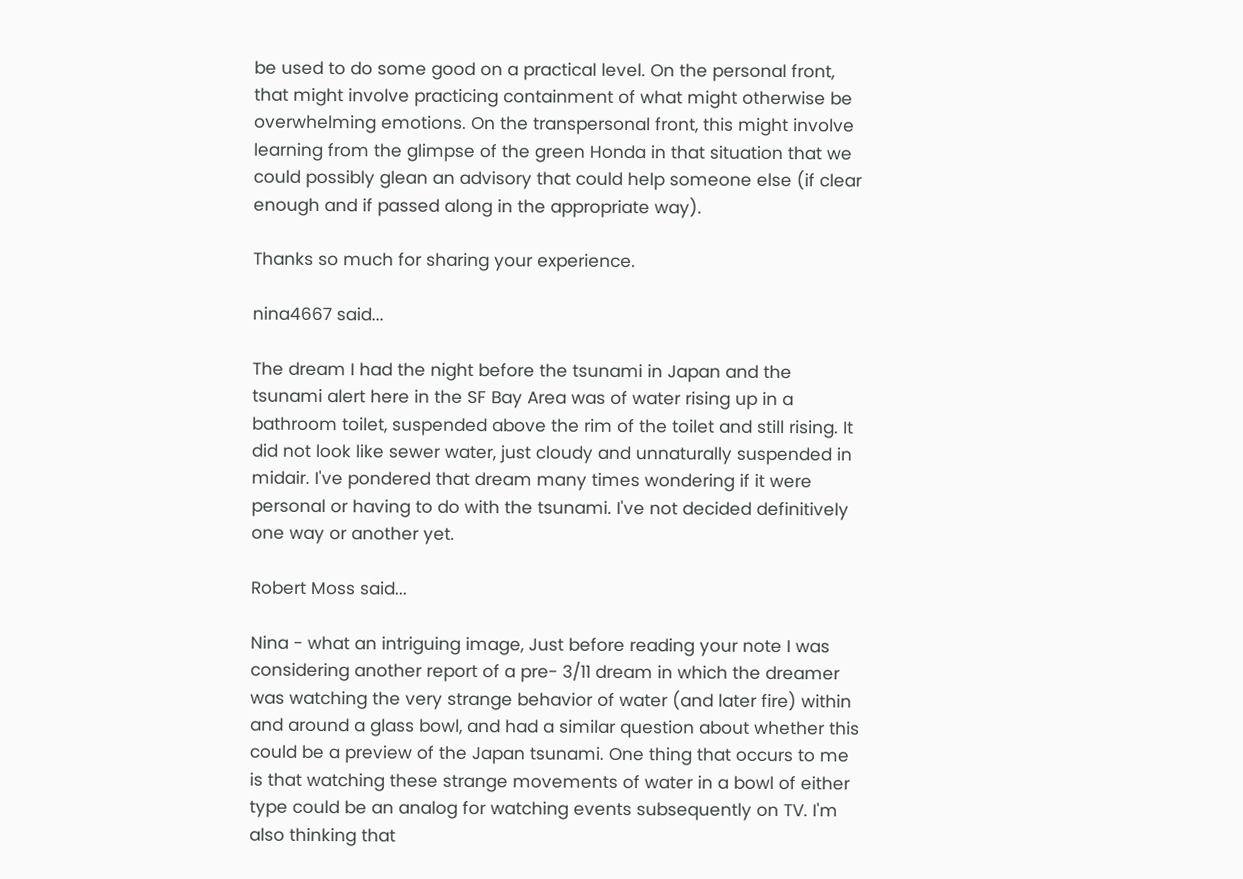be used to do some good on a practical level. On the personal front, that might involve practicing containment of what might otherwise be overwhelming emotions. On the transpersonal front, this might involve learning from the glimpse of the green Honda in that situation that we could possibly glean an advisory that could help someone else (if clear enough and if passed along in the appropriate way).

Thanks so much for sharing your experience.

nina4667 said...

The dream I had the night before the tsunami in Japan and the tsunami alert here in the SF Bay Area was of water rising up in a bathroom toilet, suspended above the rim of the toilet and still rising. It did not look like sewer water, just cloudy and unnaturally suspended in midair. I've pondered that dream many times wondering if it were personal or having to do with the tsunami. I've not decided definitively one way or another yet.

Robert Moss said...

Nina - what an intriguing image, Just before reading your note I was considering another report of a pre- 3/11 dream in which the dreamer was watching the very strange behavior of water (and later fire) within and around a glass bowl, and had a similar question about whether this could be a preview of the Japan tsunami. One thing that occurs to me is that watching these strange movements of water in a bowl of either type could be an analog for watching events subsequently on TV. I'm also thinking that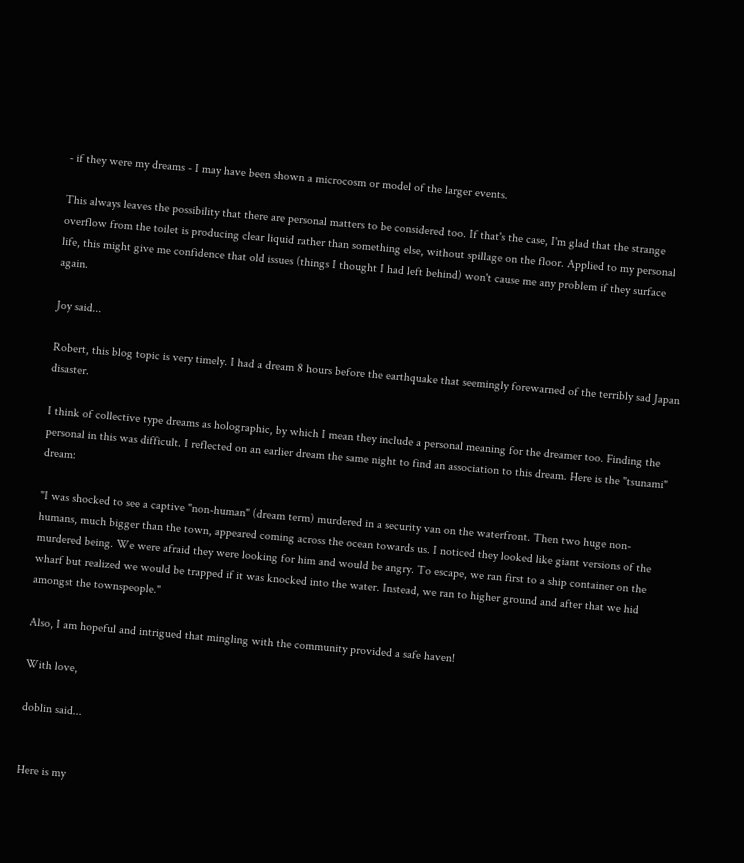- if they were my dreams - I may have been shown a microcosm or model of the larger events.

This always leaves the possibility that there are personal matters to be considered too. If that's the case, I'm glad that the strange overflow from the toilet is producing clear liquid rather than something else, without spillage on the floor. Applied to my personal life, this might give me confidence that old issues (things I thought I had left behind) won't cause me any problem if they surface again.

Joy said...

Robert, this blog topic is very timely. I had a dream 8 hours before the earthquake that seemingly forewarned of the terribly sad Japan disaster.

I think of collective type dreams as holographic, by which I mean they include a personal meaning for the dreamer too. Finding the personal in this was difficult. I reflected on an earlier dream the same night to find an association to this dream. Here is the "tsunami" dream:

"I was shocked to see a captive "non-human" (dream term) murdered in a security van on the waterfront. Then two huge non-humans, much bigger than the town, appeared coming across the ocean towards us. I noticed they looked like giant versions of the murdered being. We were afraid they were looking for him and would be angry. To escape, we ran first to a ship container on the wharf but realized we would be trapped if it was knocked into the water. Instead, we ran to higher ground and after that we hid amongst the townspeople."

Also, I am hopeful and intrigued that mingling with the community provided a safe haven!

With love,

doblin said...


Here is my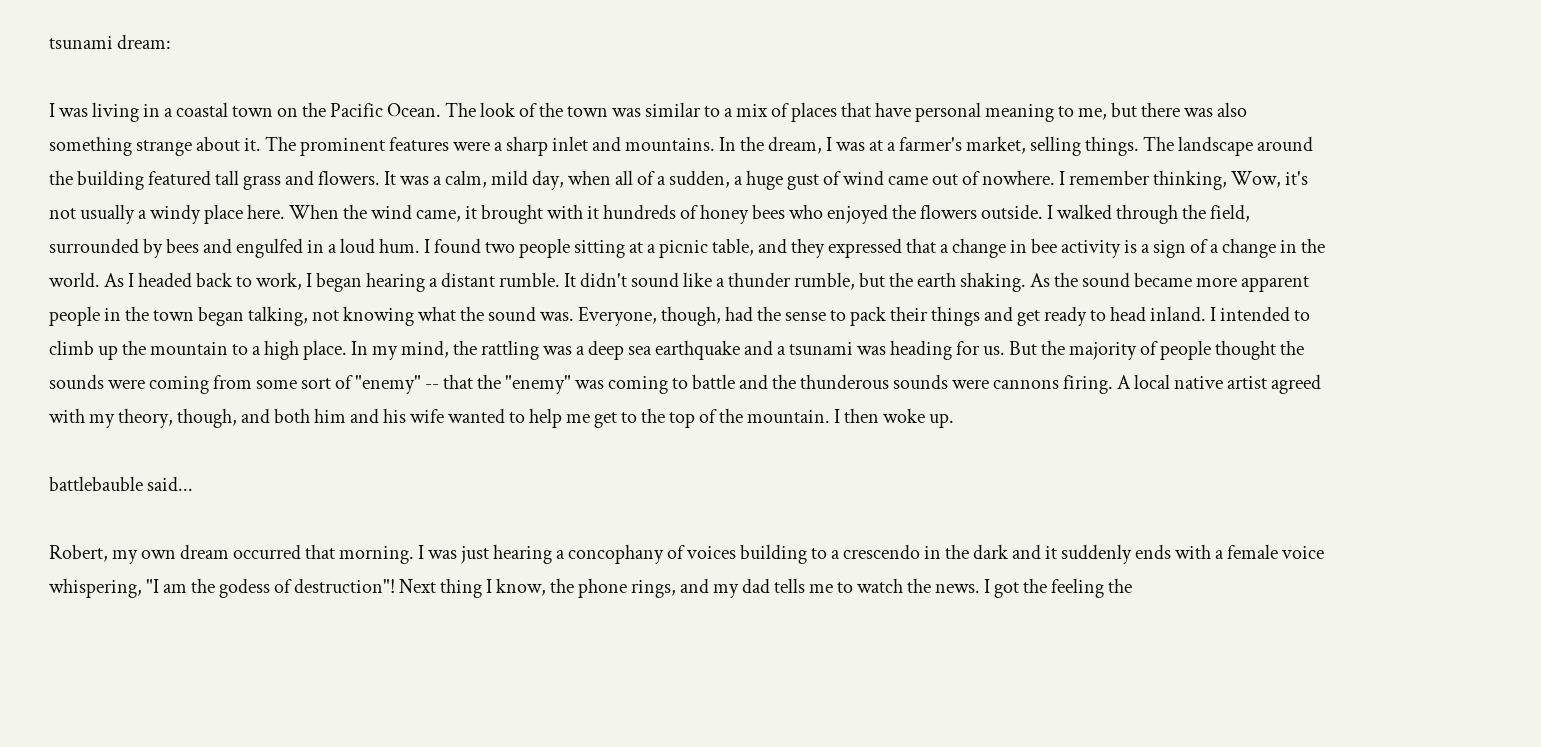tsunami dream:

I was living in a coastal town on the Pacific Ocean. The look of the town was similar to a mix of places that have personal meaning to me, but there was also something strange about it. The prominent features were a sharp inlet and mountains. In the dream, I was at a farmer's market, selling things. The landscape around the building featured tall grass and flowers. It was a calm, mild day, when all of a sudden, a huge gust of wind came out of nowhere. I remember thinking, Wow, it's not usually a windy place here. When the wind came, it brought with it hundreds of honey bees who enjoyed the flowers outside. I walked through the field, surrounded by bees and engulfed in a loud hum. I found two people sitting at a picnic table, and they expressed that a change in bee activity is a sign of a change in the world. As I headed back to work, I began hearing a distant rumble. It didn't sound like a thunder rumble, but the earth shaking. As the sound became more apparent people in the town began talking, not knowing what the sound was. Everyone, though, had the sense to pack their things and get ready to head inland. I intended to climb up the mountain to a high place. In my mind, the rattling was a deep sea earthquake and a tsunami was heading for us. But the majority of people thought the sounds were coming from some sort of "enemy" -- that the "enemy" was coming to battle and the thunderous sounds were cannons firing. A local native artist agreed with my theory, though, and both him and his wife wanted to help me get to the top of the mountain. I then woke up.

battlebauble said...

Robert, my own dream occurred that morning. I was just hearing a concophany of voices building to a crescendo in the dark and it suddenly ends with a female voice whispering, "I am the godess of destruction"! Next thing I know, the phone rings, and my dad tells me to watch the news. I got the feeling the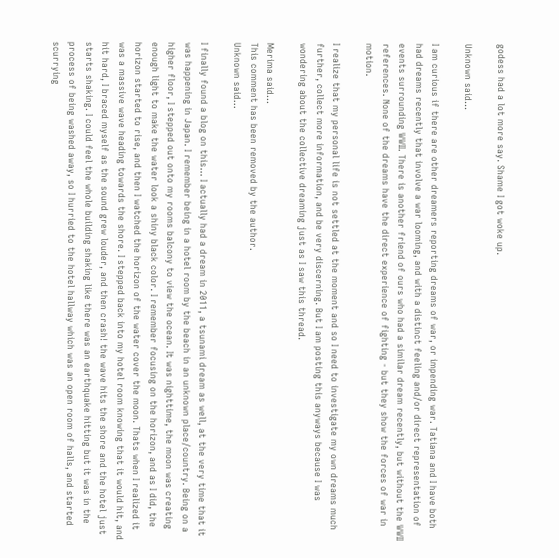godess had a lot more say. Shame I got woke up.

Unknown said...

I am curious if there are other dreamers reporting dreams of war, or impending war. Tatiana and I have both had dreams recently that involve a war looming, and with a distinct feeling and/or direct representation of events surrounding WWII. There is another friend of ours who had a similar dream recently, but without the WWII references. None of the dreams have the direct experience of fighting - but they show the forces of war in motion.

I realize that my personal life is not settled at the moment and so I need to investigate my own dreams much further, collect more information, and be very discerning. But I am posting this anyways because I was wondering about the collective dreaming just as I saw this thread.

Merima said...
This comment has been removed by the author.
Unknown said...

I finally found a blog on this... I actually had a dream in 2011, a tsunami dream as well, at the very time that it was happening in Japan. I remember being in a hotel room by the beach in an unknown place/country. Being on a higher floor, I stepped out onto my rooms balcony to view the ocean. It was nighttime, the moon was creating enough light to make the water look a shiny black color. I remember focusing on the horizon, and as I did, the horizon started to rise, and then I watched the horizon of the water cover the moon. Thats when I realized it was a massive wave heading towards the shore. I stepped back into my hotel room knowing that it would hit, and hit hard, I braced myself as the sound grew louder, and then crash! the wave hits the shore and the hotel just starts shaking. I could feel the whole building shaking like there was an earthquake hitting but it was in the process of being washed away, so I hurried to the hotel hallway which was an open room of halls, and started scurrying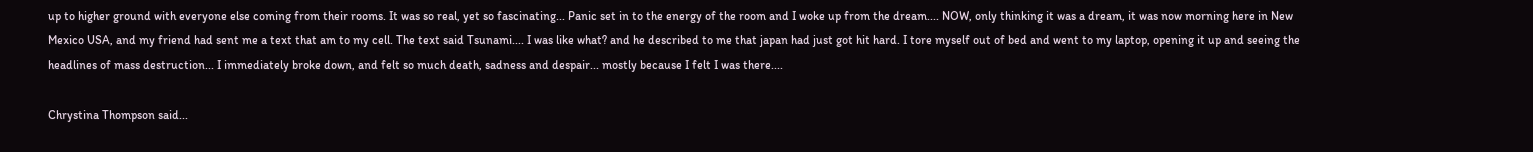up to higher ground with everyone else coming from their rooms. It was so real, yet so fascinating... Panic set in to the energy of the room and I woke up from the dream.... NOW, only thinking it was a dream, it was now morning here in New Mexico USA, and my friend had sent me a text that am to my cell. The text said Tsunami.... I was like what? and he described to me that japan had just got hit hard. I tore myself out of bed and went to my laptop, opening it up and seeing the headlines of mass destruction... I immediately broke down, and felt so much death, sadness and despair... mostly because I felt I was there....

Chrystina Thompson said...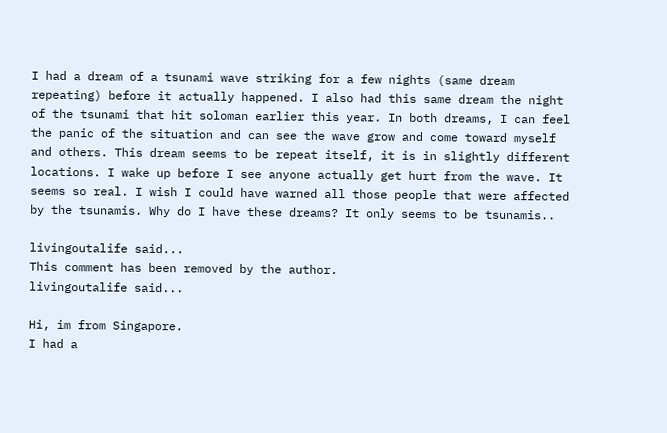I had a dream of a tsunami wave striking for a few nights (same dream repeating) before it actually happened. I also had this same dream the night of the tsunami that hit soloman earlier this year. In both dreams, I can feel the panic of the situation and can see the wave grow and come toward myself and others. This dream seems to be repeat itself, it is in slightly different locations. I wake up before I see anyone actually get hurt from the wave. It seems so real. I wish I could have warned all those people that were affected by the tsunamis. Why do I have these dreams? It only seems to be tsunamis..

livingoutalife said...
This comment has been removed by the author.
livingoutalife said...

Hi, im from Singapore.
I had a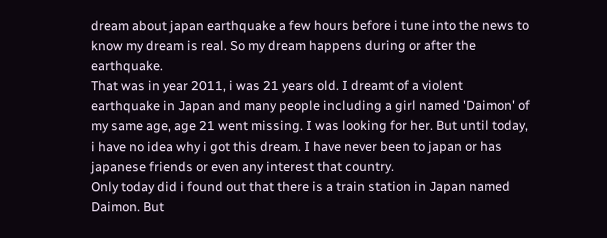dream about japan earthquake a few hours before i tune into the news to know my dream is real. So my dream happens during or after the earthquake.
That was in year 2011, i was 21 years old. I dreamt of a violent earthquake in Japan and many people including a girl named 'Daimon' of my same age, age 21 went missing. I was looking for her. But until today, i have no idea why i got this dream. I have never been to japan or has japanese friends or even any interest that country.
Only today did i found out that there is a train station in Japan named Daimon. But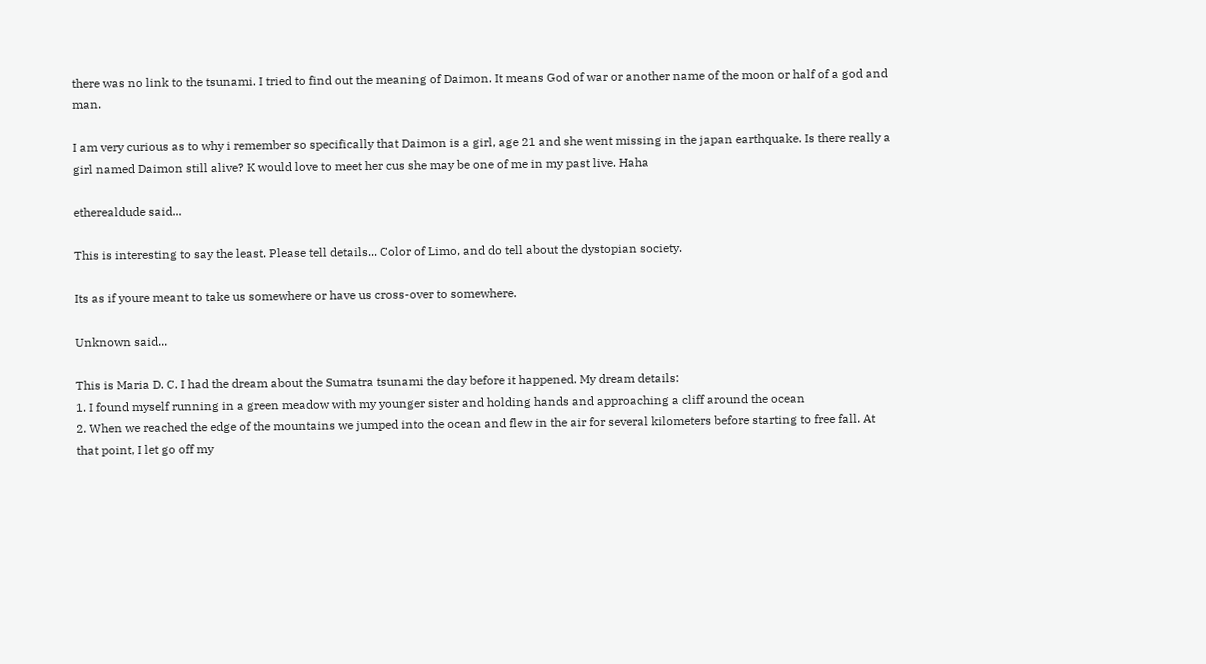there was no link to the tsunami. I tried to find out the meaning of Daimon. It means God of war or another name of the moon or half of a god and man.

I am very curious as to why i remember so specifically that Daimon is a girl, age 21 and she went missing in the japan earthquake. Is there really a girl named Daimon still alive? K would love to meet her cus she may be one of me in my past live. Haha

etherealdude said...

This is interesting to say the least. Please tell details... Color of Limo, and do tell about the dystopian society.

Its as if youre meant to take us somewhere or have us cross-over to somewhere.

Unknown said...

This is Maria D. C. I had the dream about the Sumatra tsunami the day before it happened. My dream details:
1. I found myself running in a green meadow with my younger sister and holding hands and approaching a cliff around the ocean
2. When we reached the edge of the mountains we jumped into the ocean and flew in the air for several kilometers before starting to free fall. At that point, I let go off my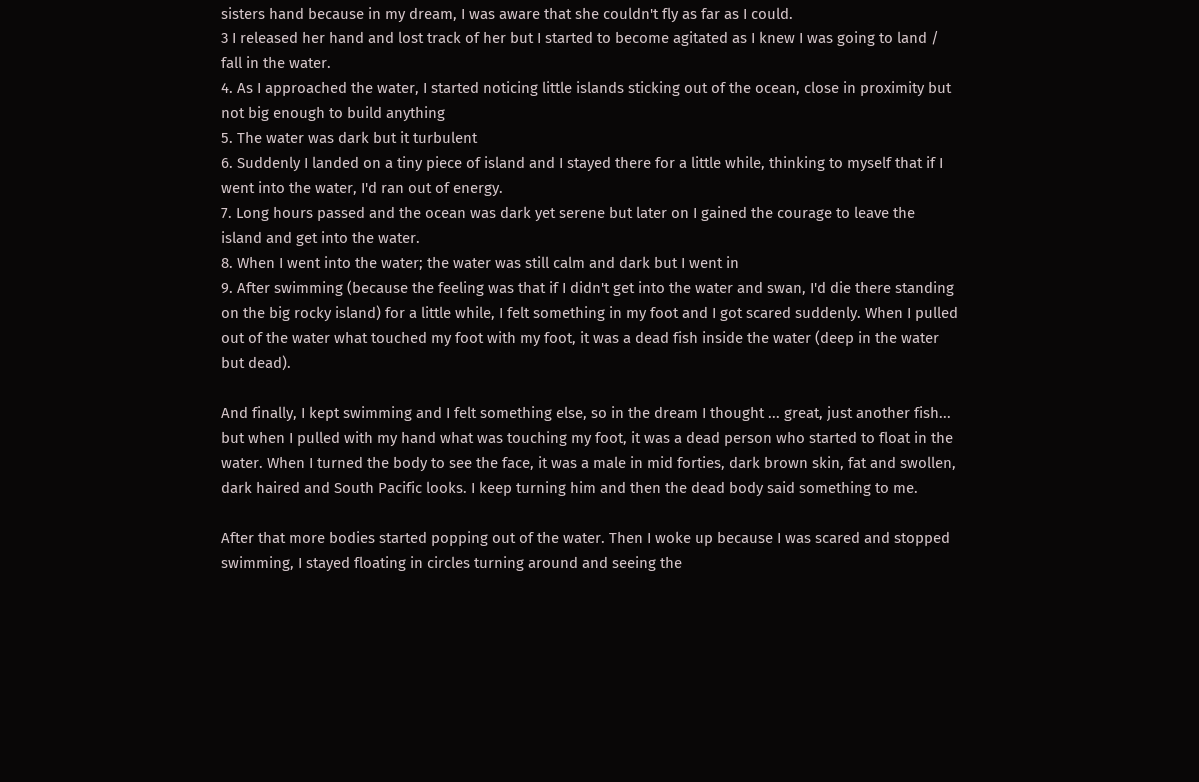sisters hand because in my dream, I was aware that she couldn't fly as far as I could.
3 I released her hand and lost track of her but I started to become agitated as I knew I was going to land / fall in the water.
4. As I approached the water, I started noticing little islands sticking out of the ocean, close in proximity but not big enough to build anything
5. The water was dark but it turbulent
6. Suddenly I landed on a tiny piece of island and I stayed there for a little while, thinking to myself that if I went into the water, I'd ran out of energy.
7. Long hours passed and the ocean was dark yet serene but later on I gained the courage to leave the island and get into the water.
8. When I went into the water; the water was still calm and dark but I went in
9. After swimming (because the feeling was that if I didn't get into the water and swan, I'd die there standing on the big rocky island) for a little while, I felt something in my foot and I got scared suddenly. When I pulled out of the water what touched my foot with my foot, it was a dead fish inside the water (deep in the water but dead).

And finally, I kept swimming and I felt something else, so in the dream I thought ... great, just another fish... but when I pulled with my hand what was touching my foot, it was a dead person who started to float in the water. When I turned the body to see the face, it was a male in mid forties, dark brown skin, fat and swollen, dark haired and South Pacific looks. I keep turning him and then the dead body said something to me.

After that more bodies started popping out of the water. Then I woke up because I was scared and stopped swimming, I stayed floating in circles turning around and seeing the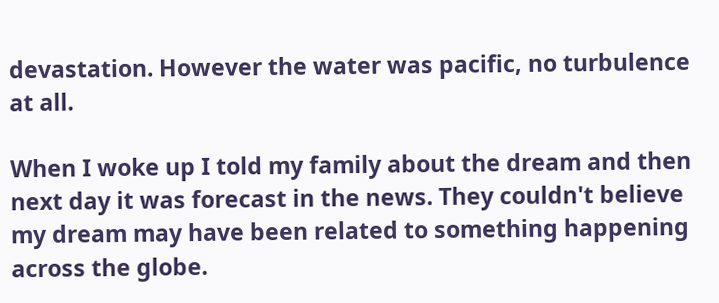devastation. However the water was pacific, no turbulence at all.

When I woke up I told my family about the dream and then next day it was forecast in the news. They couldn't believe my dream may have been related to something happening across the globe.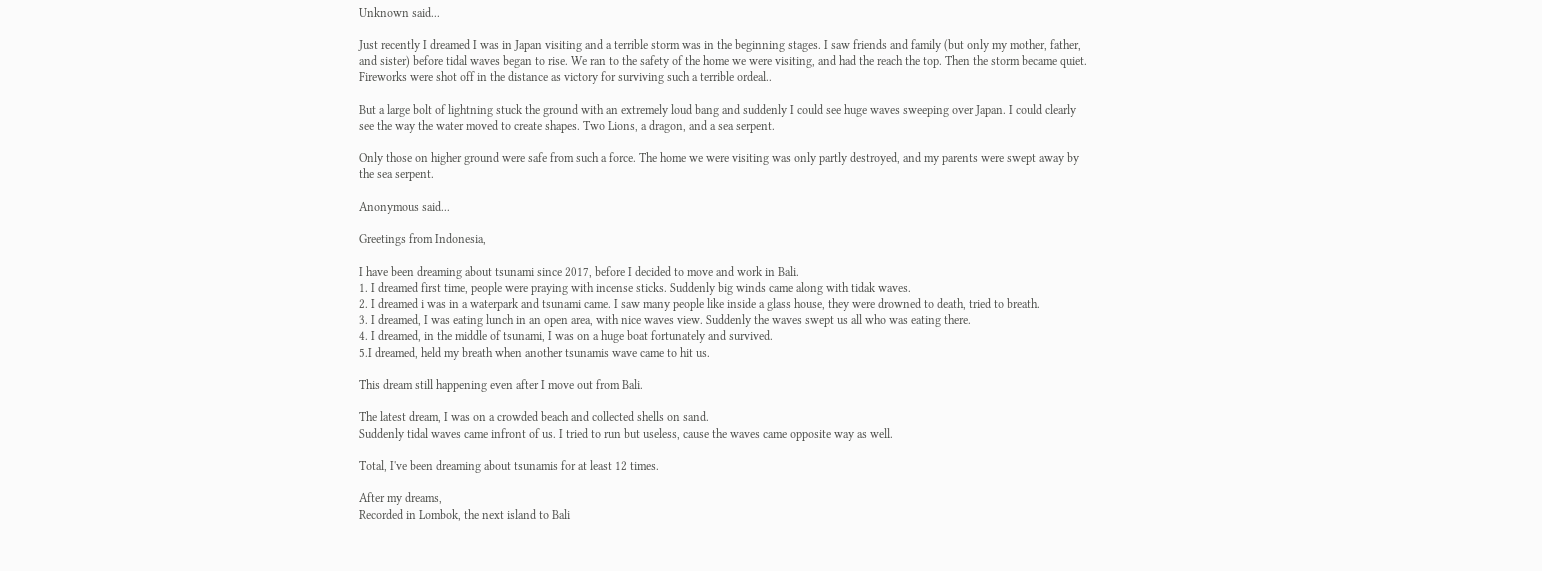Unknown said...

Just recently I dreamed I was in Japan visiting and a terrible storm was in the beginning stages. I saw friends and family (but only my mother, father, and sister) before tidal waves began to rise. We ran to the safety of the home we were visiting, and had the reach the top. Then the storm became quiet. Fireworks were shot off in the distance as victory for surviving such a terrible ordeal..

But a large bolt of lightning stuck the ground with an extremely loud bang and suddenly I could see huge waves sweeping over Japan. I could clearly see the way the water moved to create shapes. Two Lions, a dragon, and a sea serpent.

Only those on higher ground were safe from such a force. The home we were visiting was only partly destroyed, and my parents were swept away by the sea serpent.

Anonymous said...

Greetings from Indonesia,

I have been dreaming about tsunami since 2017, before I decided to move and work in Bali.
1. I dreamed first time, people were praying with incense sticks. Suddenly big winds came along with tidak waves.
2. I dreamed i was in a waterpark and tsunami came. I saw many people like inside a glass house, they were drowned to death, tried to breath.
3. I dreamed, I was eating lunch in an open area, with nice waves view. Suddenly the waves swept us all who was eating there.
4. I dreamed, in the middle of tsunami, I was on a huge boat fortunately and survived.
5.I dreamed, held my breath when another tsunamis wave came to hit us.

This dream still happening even after I move out from Bali.

The latest dream, I was on a crowded beach and collected shells on sand.
Suddenly tidal waves came infront of us. I tried to run but useless, cause the waves came opposite way as well.

Total, I've been dreaming about tsunamis for at least 12 times.

After my dreams,
Recorded in Lombok, the next island to Bali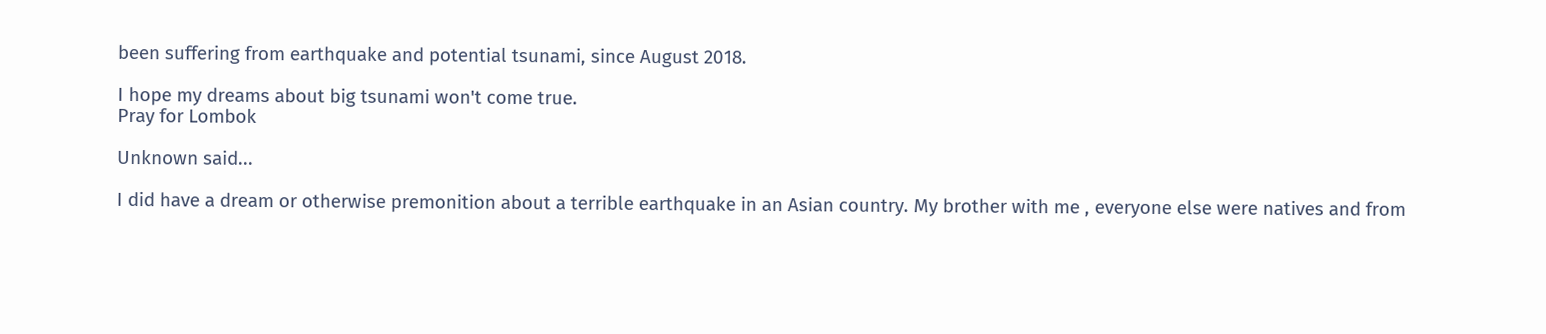been suffering from earthquake and potential tsunami, since August 2018.

I hope my dreams about big tsunami won't come true.
Pray for Lombok

Unknown said...

I did have a dream or otherwise premonition about a terrible earthquake in an Asian country. My brother with me , everyone else were natives and from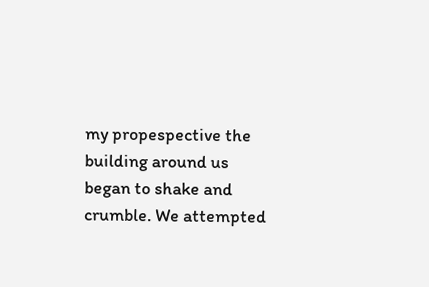my propespective the building around us began to shake and crumble. We attempted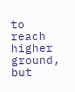to reach higher ground, but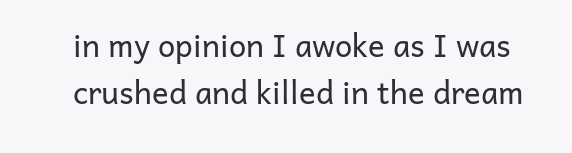in my opinion I awoke as I was crushed and killed in the dream